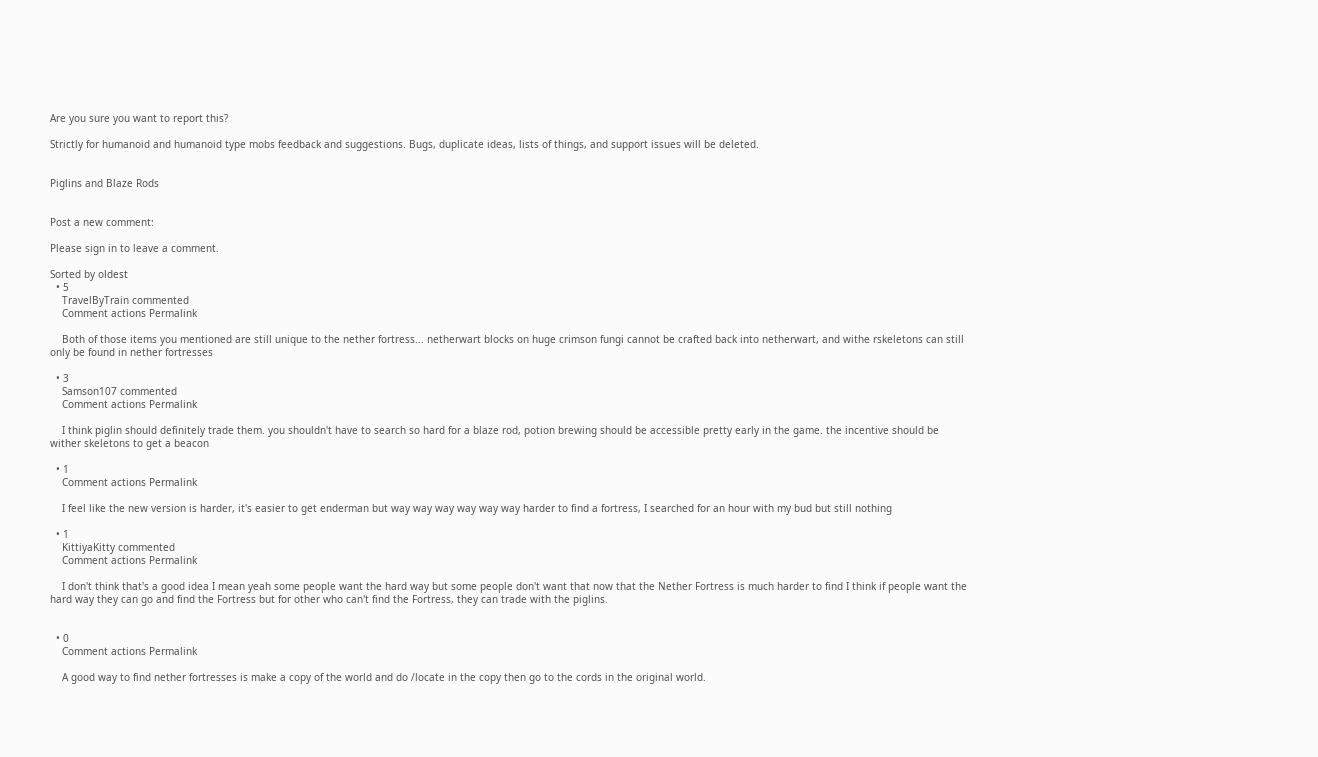Are you sure you want to report this?

Strictly for humanoid and humanoid type mobs feedback and suggestions. Bugs, duplicate ideas, lists of things, and support issues will be deleted.


Piglins and Blaze Rods


Post a new comment:

Please sign in to leave a comment.

Sorted by oldest
  • 5
    TravelByTrain commented
    Comment actions Permalink

    Both of those items you mentioned are still unique to the nether fortress... netherwart blocks on huge crimson fungi cannot be crafted back into netherwart, and withe rskeletons can still only be found in nether fortresses

  • 3
    Samson107 commented
    Comment actions Permalink

    I think piglin should definitely trade them. you shouldn't have to search so hard for a blaze rod, potion brewing should be accessible pretty early in the game. the incentive should be wither skeletons to get a beacon

  • 1
    Comment actions Permalink

    I feel like the new version is harder, it's easier to get enderman but way way way way way way harder to find a fortress, I searched for an hour with my bud but still nothing

  • 1
    KittiyaKitty commented
    Comment actions Permalink

    I don't think that's a good idea I mean yeah some people want the hard way but some people don't want that now that the Nether Fortress is much harder to find I think if people want the hard way they can go and find the Fortress but for other who can't find the Fortress, they can trade with the piglins.


  • 0
    Comment actions Permalink

    A good way to find nether fortresses is make a copy of the world and do /locate in the copy then go to the cords in the original world.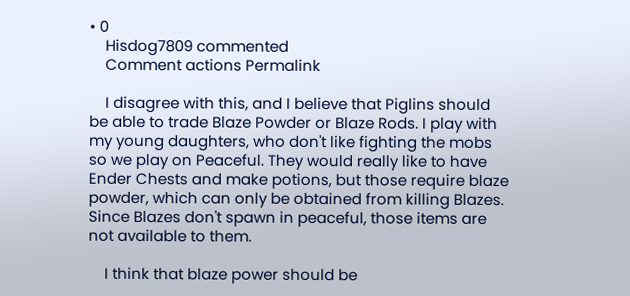• 0
    Hisdog7809 commented
    Comment actions Permalink

    I disagree with this, and I believe that Piglins should be able to trade Blaze Powder or Blaze Rods. I play with my young daughters, who don't like fighting the mobs so we play on Peaceful. They would really like to have Ender Chests and make potions, but those require blaze powder, which can only be obtained from killing Blazes. Since Blazes don't spawn in peaceful, those items are not available to them.

    I think that blaze power should be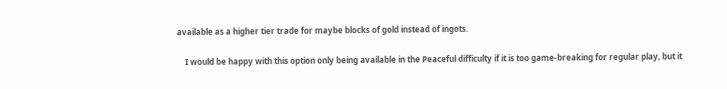available as a higher tier trade for maybe blocks of gold instead of ingots.

    I would be happy with this option only being available in the Peaceful difficulty if it is too game-breaking for regular play, but it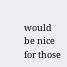would be nice for those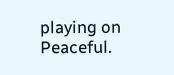playing on Peaceful.